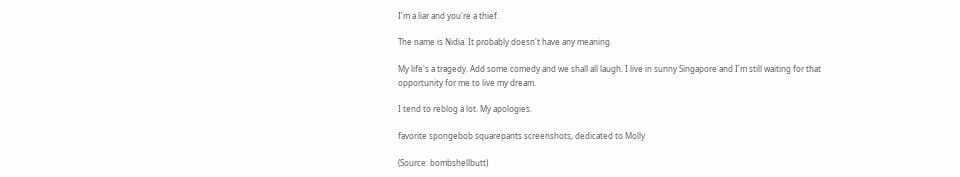I'm a liar and you're a thief.

The name is Nidia. It probably doesn't have any meaning.

My life's a tragedy. Add some comedy and we shall all laugh. I live in sunny Singapore and I'm still waiting for that opportunity for me to live my dream.

I tend to reblog a lot. My apologies.

favorite spongebob squarepants screenshots, dedicated to Molly

(Source: bombshellbutt)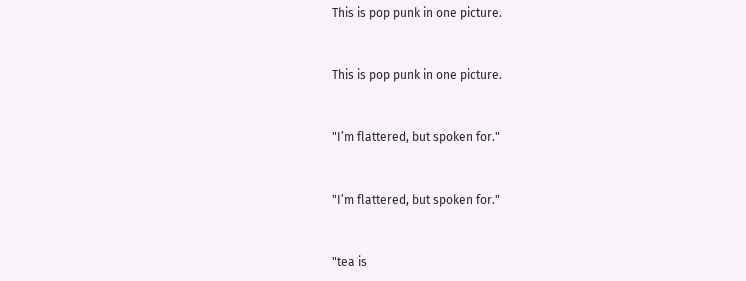This is pop punk in one picture.


This is pop punk in one picture.


"I’m flattered, but spoken for."


"I’m flattered, but spoken for."


"tea is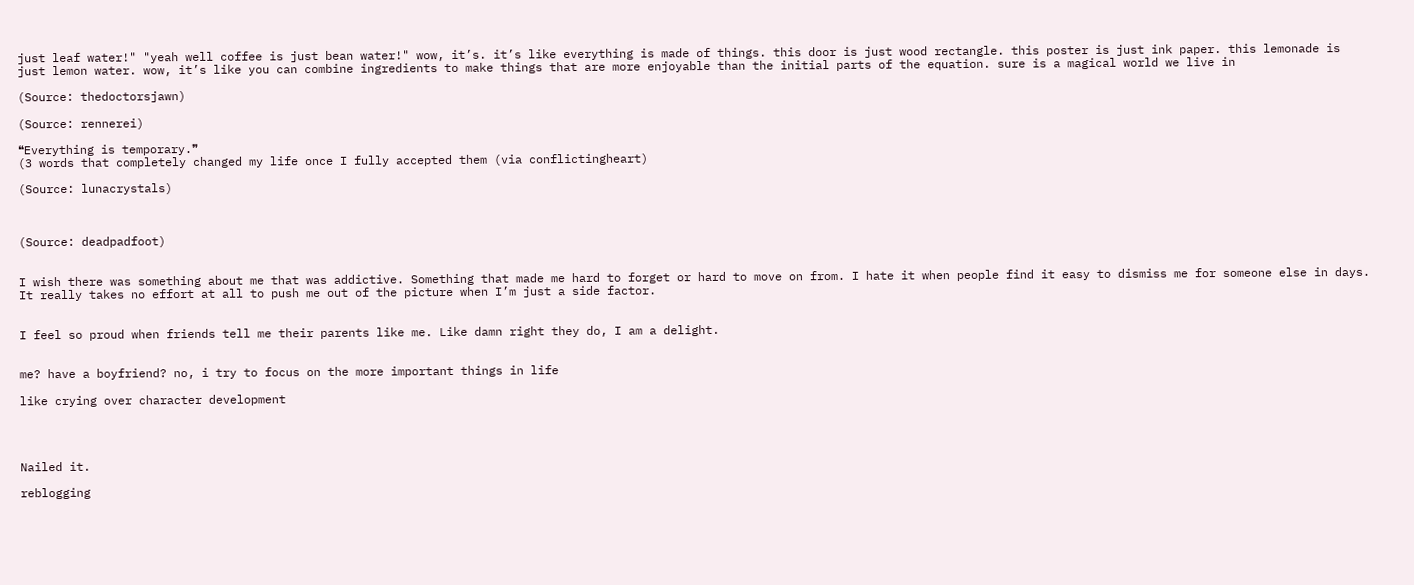just leaf water!" "yeah well coffee is just bean water!" wow, it’s. it’s like everything is made of things. this door is just wood rectangle. this poster is just ink paper. this lemonade is just lemon water. wow, it’s like you can combine ingredients to make things that are more enjoyable than the initial parts of the equation. sure is a magical world we live in

(Source: thedoctorsjawn)

(Source: rennerei)

❝Everything is temporary.❞
(3 words that completely changed my life once I fully accepted them (via conflictingheart)

(Source: lunacrystals)



(Source: deadpadfoot)


I wish there was something about me that was addictive. Something that made me hard to forget or hard to move on from. I hate it when people find it easy to dismiss me for someone else in days. It really takes no effort at all to push me out of the picture when I’m just a side factor.


I feel so proud when friends tell me their parents like me. Like damn right they do, I am a delight.


me? have a boyfriend? no, i try to focus on the more important things in life

like crying over character development




Nailed it.

reblogging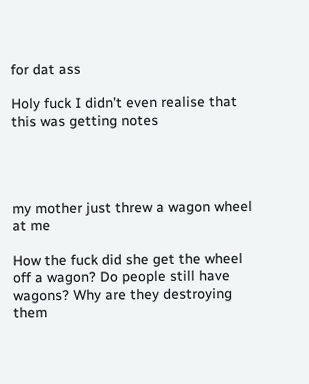for dat ass

Holy fuck I didn’t even realise that this was getting notes




my mother just threw a wagon wheel at me

How the fuck did she get the wheel off a wagon? Do people still have wagons? Why are they destroying them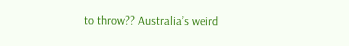to throw?? Australia’s weird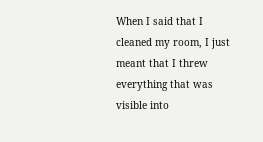When I said that I cleaned my room, I just meant that I threw everything that was visible into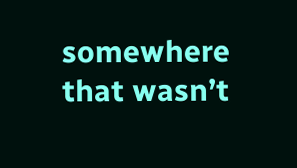somewhere that wasn’t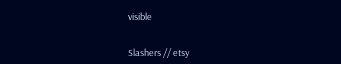visible


Slashers // etsy